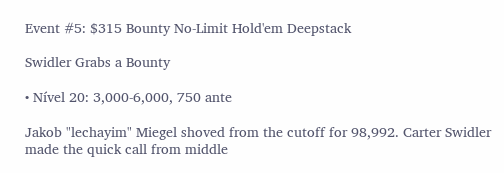Event #5: $315 Bounty No-Limit Hold'em Deepstack

Swidler Grabs a Bounty

• Nível 20: 3,000-6,000, 750 ante

Jakob "lechayim" Miegel shoved from the cutoff for 98,992. Carter Swidler made the quick call from middle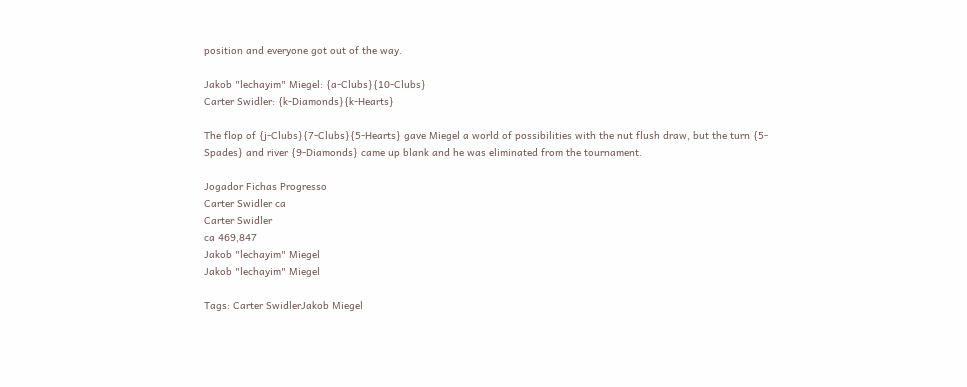position and everyone got out of the way.

Jakob "lechayim" Miegel: {a-Clubs}{10-Clubs}
Carter Swidler: {k-Diamonds}{k-Hearts}

The flop of {j-Clubs}{7-Clubs}{5-Hearts} gave Miegel a world of possibilities with the nut flush draw, but the turn {5-Spades} and river {9-Diamonds} came up blank and he was eliminated from the tournament.

Jogador Fichas Progresso
Carter Swidler ca
Carter Swidler
ca 469,847
Jakob "lechayim" Miegel
Jakob "lechayim" Miegel

Tags: Carter SwidlerJakob Miegel